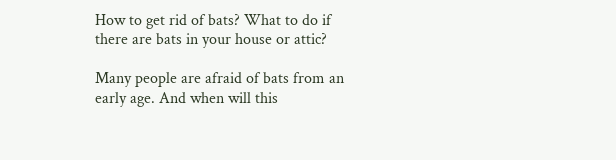How to get rid of bats? What to do if there are bats in your house or attic?

Many people are afraid of bats from an early age. And when will this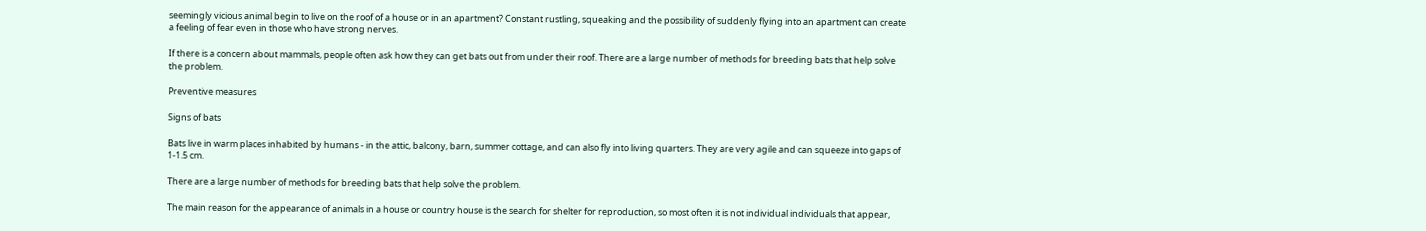seemingly vicious animal begin to live on the roof of a house or in an apartment? Constant rustling, squeaking and the possibility of suddenly flying into an apartment can create a feeling of fear even in those who have strong nerves.

If there is a concern about mammals, people often ask how they can get bats out from under their roof. There are a large number of methods for breeding bats that help solve the problem.

Preventive measures

Signs of bats

Bats live in warm places inhabited by humans - in the attic, balcony, barn, summer cottage, and can also fly into living quarters. They are very agile and can squeeze into gaps of 1-1.5 cm.

There are a large number of methods for breeding bats that help solve the problem.

The main reason for the appearance of animals in a house or country house is the search for shelter for reproduction, so most often it is not individual individuals that appear,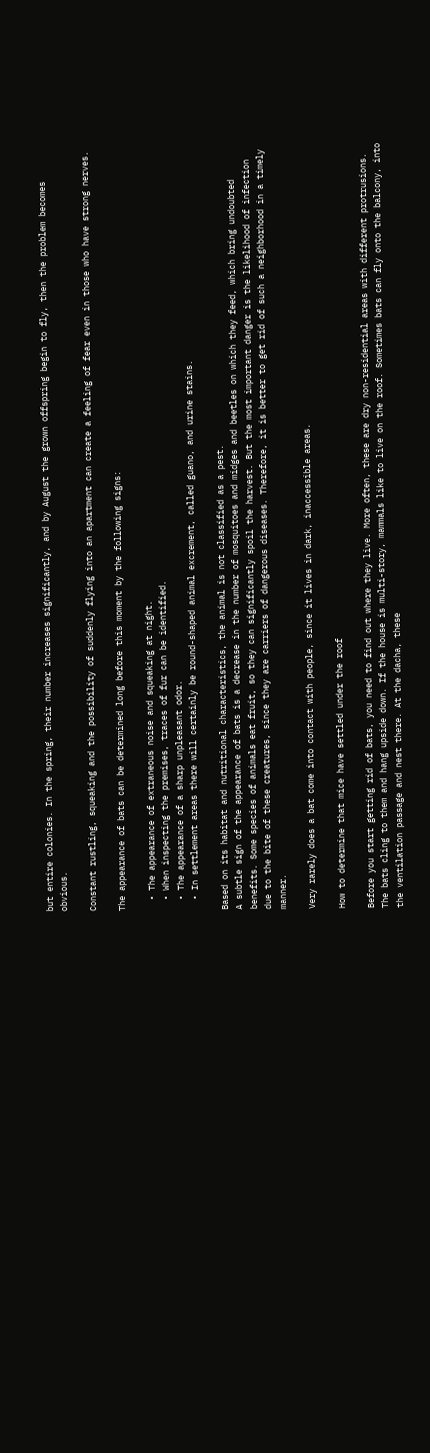but entire colonies. In the spring, their number increases significantly, and by August the grown offspring begin to fly, then the problem becomes obvious.

Constant rustling, squeaking and the possibility of suddenly flying into an apartment can create a feeling of fear even in those who have strong nerves.

The appearance of bats can be determined long before this moment by the following signs:

  • The appearance of extraneous noise and squeaking at night.
  • When inspecting the premises, traces of fur can be identified.
  • The appearance of a sharp unpleasant odor.
  • In settlement areas there will certainly be round-shaped animal excrement, called guano, and urine stains.

Based on its habitat and nutritional characteristics, the animal is not classified as a pest.
A subtle sign of the appearance of bats is a decrease in the number of mosquitoes and midges and beetles on which they feed, which bring undoubted benefits. Some species of animals eat fruit, so they can significantly spoil the harvest. But the most important danger is the likelihood of infection due to the bite of these creatures, since they are carriers of dangerous diseases. Therefore, it is better to get rid of such a neighborhood in a timely manner.

Very rarely does a bat come into contact with people, since it lives in dark, inaccessible areas.

How to determine that mice have settled under the roof

Before you start getting rid of bats, you need to find out where they live. More often, these are dry non-residential areas with different protrusions. The bats cling to them and hang upside down. If the house is multi-story, mammals like to live on the roof. Sometimes bats can fly onto the balcony, into the ventilation passage and nest there. At the dacha, these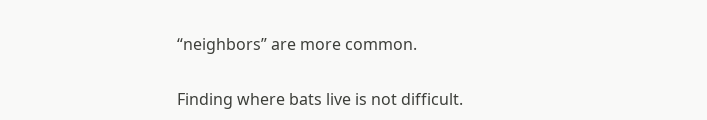“neighbors” are more common.

Finding where bats live is not difficult.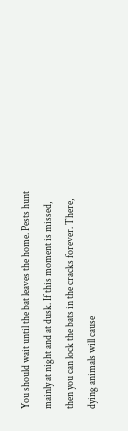You should wait until the bat leaves the home. Pests hunt mainly at night and at dusk. If this moment is missed, then you can lock the bats in the cracks forever. There, dying animals will cause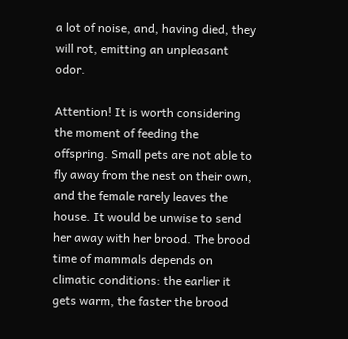a lot of noise, and, having died, they will rot, emitting an unpleasant odor.

Attention! It is worth considering the moment of feeding the offspring. Small pets are not able to fly away from the nest on their own, and the female rarely leaves the house. It would be unwise to send her away with her brood. The brood time of mammals depends on climatic conditions: the earlier it gets warm, the faster the brood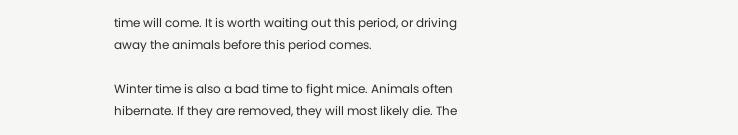time will come. It is worth waiting out this period, or driving away the animals before this period comes.

Winter time is also a bad time to fight mice. Animals often hibernate. If they are removed, they will most likely die. The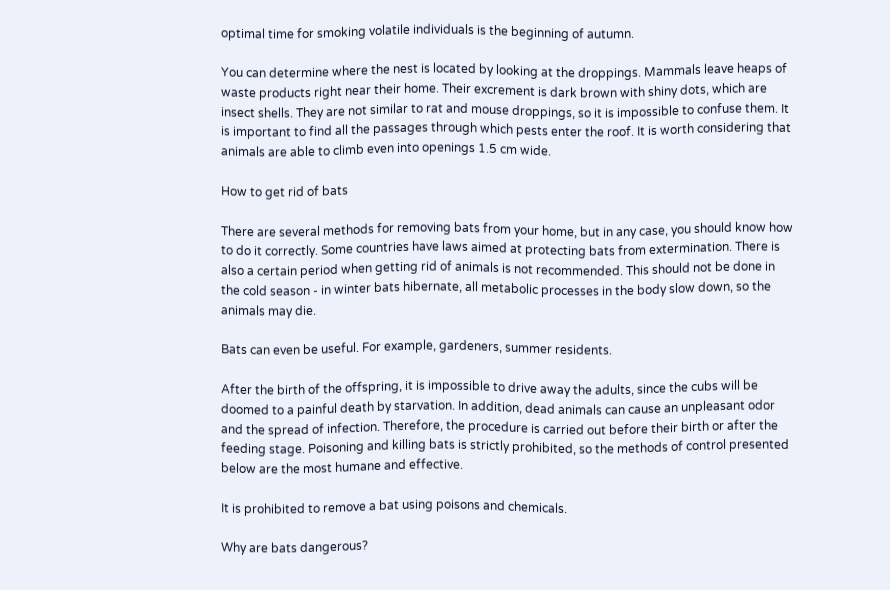optimal time for smoking volatile individuals is the beginning of autumn.

You can determine where the nest is located by looking at the droppings. Mammals leave heaps of waste products right near their home. Their excrement is dark brown with shiny dots, which are insect shells. They are not similar to rat and mouse droppings, so it is impossible to confuse them. It is important to find all the passages through which pests enter the roof. It is worth considering that animals are able to climb even into openings 1.5 cm wide.

How to get rid of bats

There are several methods for removing bats from your home, but in any case, you should know how to do it correctly. Some countries have laws aimed at protecting bats from extermination. There is also a certain period when getting rid of animals is not recommended. This should not be done in the cold season - in winter bats hibernate, all metabolic processes in the body slow down, so the animals may die.

Bats can even be useful. For example, gardeners, summer residents.

After the birth of the offspring, it is impossible to drive away the adults, since the cubs will be doomed to a painful death by starvation. In addition, dead animals can cause an unpleasant odor and the spread of infection. Therefore, the procedure is carried out before their birth or after the feeding stage. Poisoning and killing bats is strictly prohibited, so the methods of control presented below are the most humane and effective.

It is prohibited to remove a bat using poisons and chemicals.

Why are bats dangerous?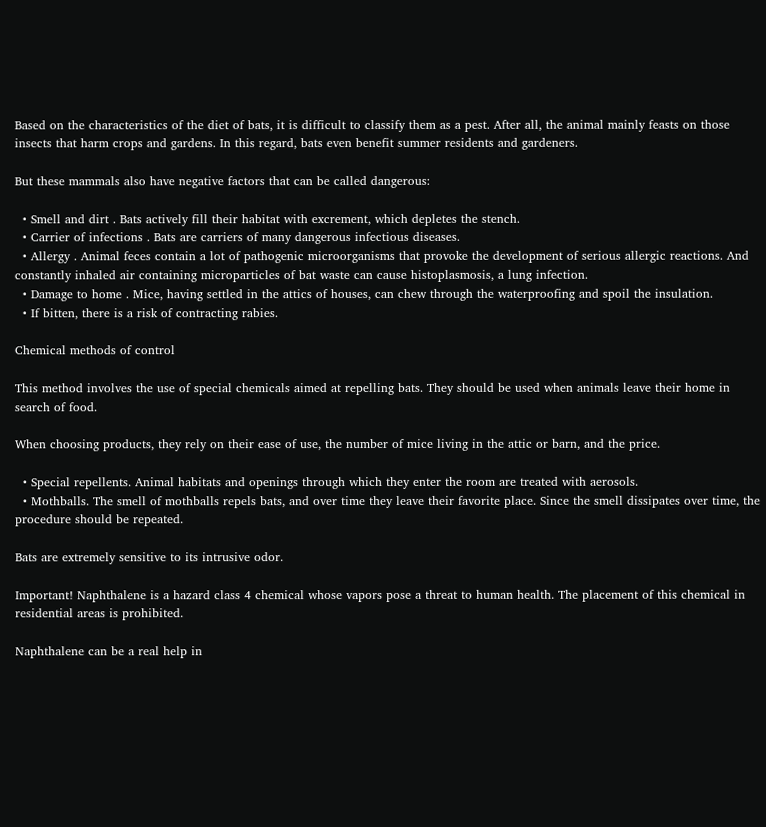Based on the characteristics of the diet of bats, it is difficult to classify them as a pest. After all, the animal mainly feasts on those insects that harm crops and gardens. In this regard, bats even benefit summer residents and gardeners.

But these mammals also have negative factors that can be called dangerous:

  • Smell and dirt . Bats actively fill their habitat with excrement, which depletes the stench.
  • Carrier of infections . Bats are carriers of many dangerous infectious diseases.
  • Allergy . Animal feces contain a lot of pathogenic microorganisms that provoke the development of serious allergic reactions. And constantly inhaled air containing microparticles of bat waste can cause histoplasmosis, a lung infection.
  • Damage to home . Mice, having settled in the attics of houses, can chew through the waterproofing and spoil the insulation.
  • If bitten, there is a risk of contracting rabies.

Chemical methods of control

This method involves the use of special chemicals aimed at repelling bats. They should be used when animals leave their home in search of food.

When choosing products, they rely on their ease of use, the number of mice living in the attic or barn, and the price.

  • Special repellents. Animal habitats and openings through which they enter the room are treated with aerosols.
  • Mothballs. The smell of mothballs repels bats, and over time they leave their favorite place. Since the smell dissipates over time, the procedure should be repeated.

Bats are extremely sensitive to its intrusive odor.

Important! Naphthalene is a hazard class 4 chemical whose vapors pose a threat to human health. The placement of this chemical in residential areas is prohibited.

Naphthalene can be a real help in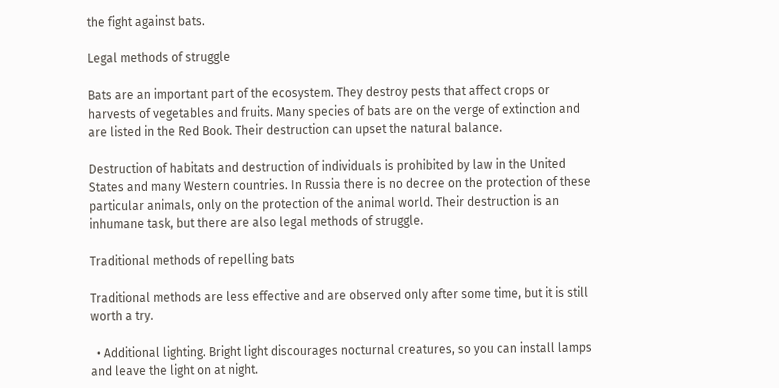the fight against bats.

Legal methods of struggle

Bats are an important part of the ecosystem. They destroy pests that affect crops or harvests of vegetables and fruits. Many species of bats are on the verge of extinction and are listed in the Red Book. Their destruction can upset the natural balance.

Destruction of habitats and destruction of individuals is prohibited by law in the United States and many Western countries. In Russia there is no decree on the protection of these particular animals, only on the protection of the animal world. Their destruction is an inhumane task, but there are also legal methods of struggle.

Traditional methods of repelling bats

Traditional methods are less effective and are observed only after some time, but it is still worth a try.

  • Additional lighting. Bright light discourages nocturnal creatures, so you can install lamps and leave the light on at night.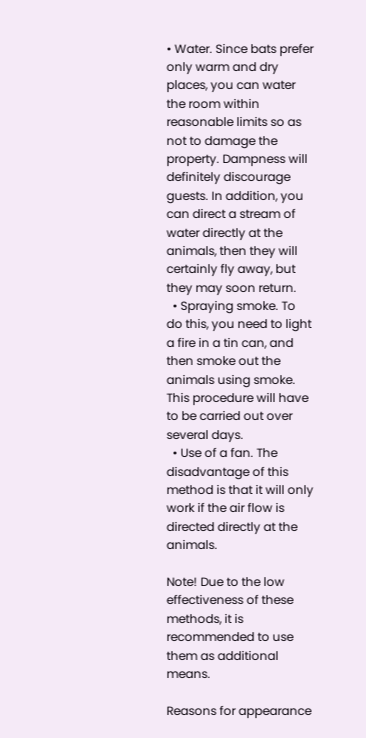• Water. Since bats prefer only warm and dry places, you can water the room within reasonable limits so as not to damage the property. Dampness will definitely discourage guests. In addition, you can direct a stream of water directly at the animals, then they will certainly fly away, but they may soon return.
  • Spraying smoke. To do this, you need to light a fire in a tin can, and then smoke out the animals using smoke. This procedure will have to be carried out over several days.
  • Use of a fan. The disadvantage of this method is that it will only work if the air flow is directed directly at the animals.

Note! Due to the low effectiveness of these methods, it is recommended to use them as additional means.

Reasons for appearance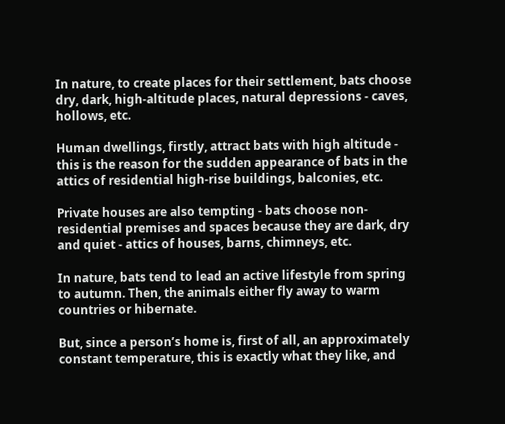In nature, to create places for their settlement, bats choose dry, dark, high-altitude places, natural depressions - caves, hollows, etc.

Human dwellings, firstly, attract bats with high altitude - this is the reason for the sudden appearance of bats in the attics of residential high-rise buildings, balconies, etc.

Private houses are also tempting - bats choose non-residential premises and spaces because they are dark, dry and quiet - attics of houses, barns, chimneys, etc.

In nature, bats tend to lead an active lifestyle from spring to autumn. Then, the animals either fly away to warm countries or hibernate.

But, since a person’s home is, first of all, an approximately constant temperature, this is exactly what they like, and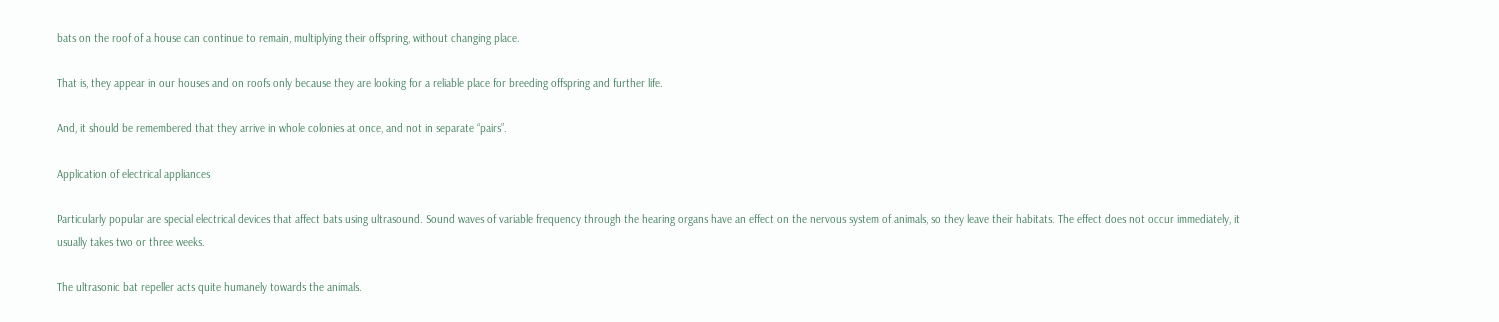bats on the roof of a house can continue to remain, multiplying their offspring, without changing place.

That is, they appear in our houses and on roofs only because they are looking for a reliable place for breeding offspring and further life.

And, it should be remembered that they arrive in whole colonies at once, and not in separate “pairs”.

Application of electrical appliances

Particularly popular are special electrical devices that affect bats using ultrasound. Sound waves of variable frequency through the hearing organs have an effect on the nervous system of animals, so they leave their habitats. The effect does not occur immediately, it usually takes two or three weeks.

The ultrasonic bat repeller acts quite humanely towards the animals.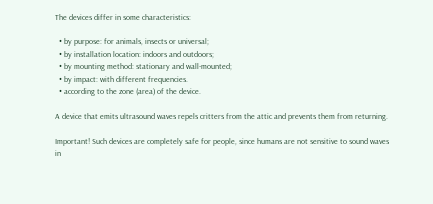The devices differ in some characteristics:

  • by purpose: for animals, insects or universal;
  • by installation location: indoors and outdoors;
  • by mounting method: stationary and wall-mounted;
  • by impact: with different frequencies.
  • according to the zone (area) of the device.

A device that emits ultrasound waves repels critters from the attic and prevents them from returning.

Important! Such devices are completely safe for people, since humans are not sensitive to sound waves in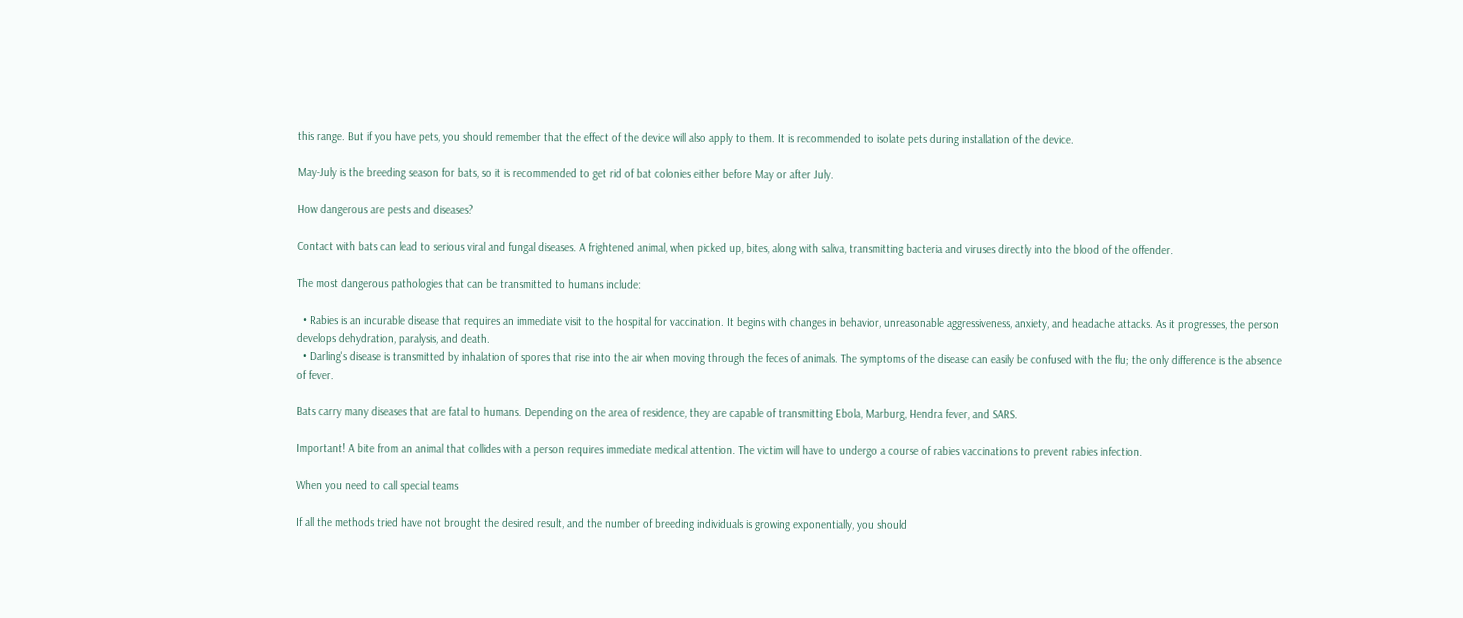this range. But if you have pets, you should remember that the effect of the device will also apply to them. It is recommended to isolate pets during installation of the device.

May-July is the breeding season for bats, so it is recommended to get rid of bat colonies either before May or after July.

How dangerous are pests and diseases?

Contact with bats can lead to serious viral and fungal diseases. A frightened animal, when picked up, bites, along with saliva, transmitting bacteria and viruses directly into the blood of the offender.

The most dangerous pathologies that can be transmitted to humans include:

  • Rabies is an incurable disease that requires an immediate visit to the hospital for vaccination. It begins with changes in behavior, unreasonable aggressiveness, anxiety, and headache attacks. As it progresses, the person develops dehydration, paralysis, and death.
  • Darling's disease is transmitted by inhalation of spores that rise into the air when moving through the feces of animals. The symptoms of the disease can easily be confused with the flu; the only difference is the absence of fever.

Bats carry many diseases that are fatal to humans. Depending on the area of residence, they are capable of transmitting Ebola, Marburg, Hendra fever, and SARS.

Important! A bite from an animal that collides with a person requires immediate medical attention. The victim will have to undergo a course of rabies vaccinations to prevent rabies infection.

When you need to call special teams

If all the methods tried have not brought the desired result, and the number of breeding individuals is growing exponentially, you should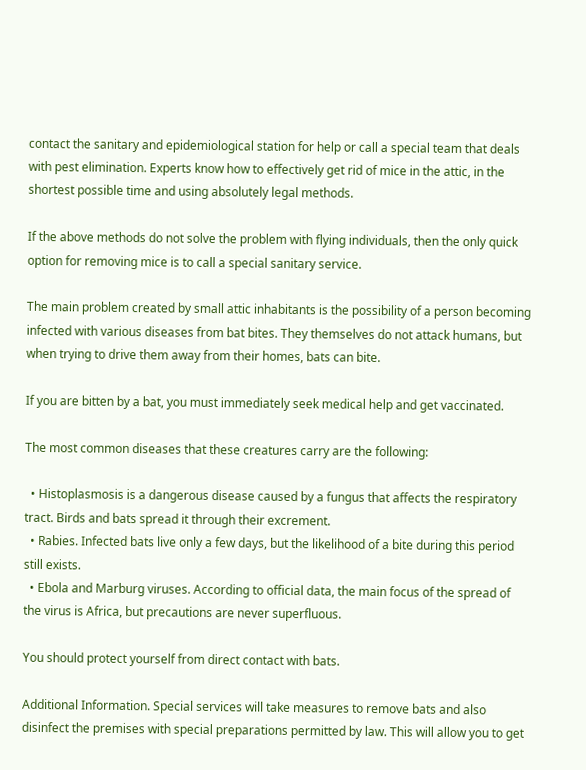contact the sanitary and epidemiological station for help or call a special team that deals with pest elimination. Experts know how to effectively get rid of mice in the attic, in the shortest possible time and using absolutely legal methods.

If the above methods do not solve the problem with flying individuals, then the only quick option for removing mice is to call a special sanitary service.

The main problem created by small attic inhabitants is the possibility of a person becoming infected with various diseases from bat bites. They themselves do not attack humans, but when trying to drive them away from their homes, bats can bite.

If you are bitten by a bat, you must immediately seek medical help and get vaccinated.

The most common diseases that these creatures carry are the following:

  • Histoplasmosis is a dangerous disease caused by a fungus that affects the respiratory tract. Birds and bats spread it through their excrement.
  • Rabies. Infected bats live only a few days, but the likelihood of a bite during this period still exists.
  • Ebola and Marburg viruses. According to official data, the main focus of the spread of the virus is Africa, but precautions are never superfluous.

You should protect yourself from direct contact with bats.

Additional Information. Special services will take measures to remove bats and also disinfect the premises with special preparations permitted by law. This will allow you to get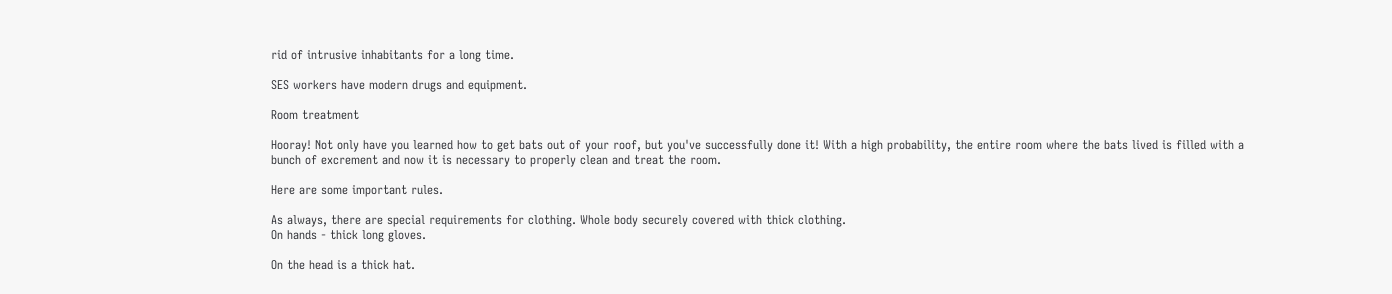rid of intrusive inhabitants for a long time.

SES workers have modern drugs and equipment.

Room treatment

Hooray! Not only have you learned how to get bats out of your roof, but you've successfully done it! With a high probability, the entire room where the bats lived is filled with a bunch of excrement and now it is necessary to properly clean and treat the room.

Here are some important rules.

As always, there are special requirements for clothing. Whole body securely covered with thick clothing.
On hands - thick long gloves.

On the head is a thick hat.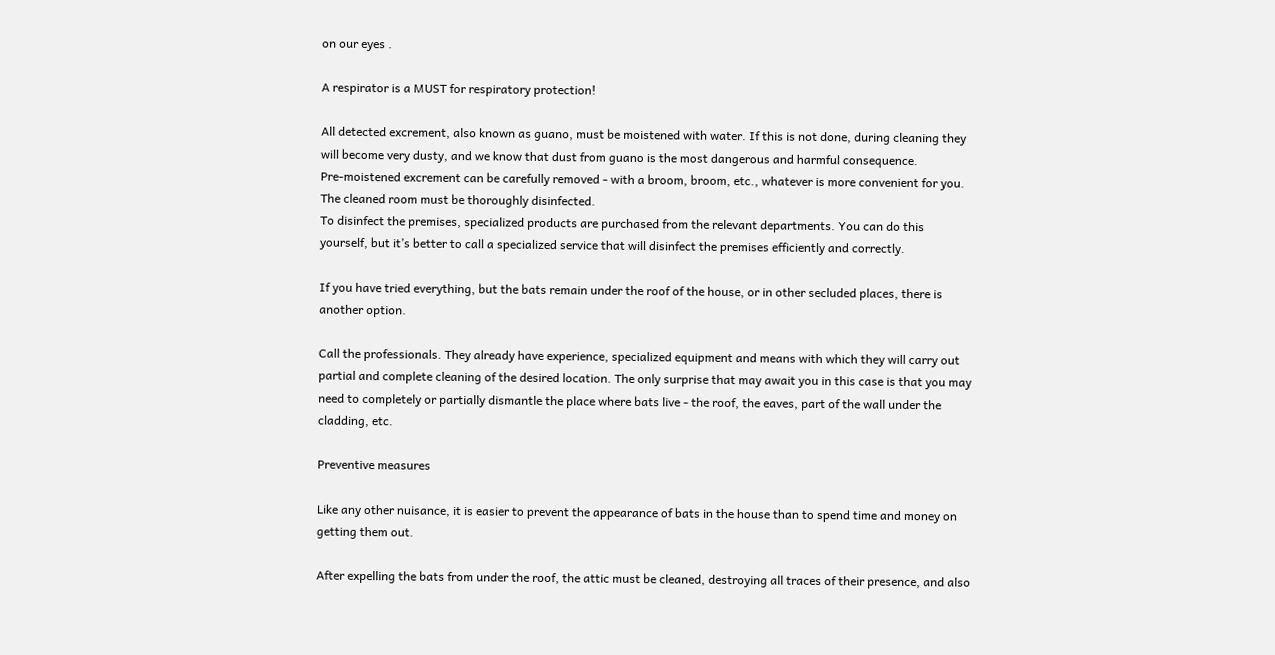on our eyes .

A respirator is a MUST for respiratory protection!

All detected excrement, also known as guano, must be moistened with water. If this is not done, during cleaning they will become very dusty, and we know that dust from guano is the most dangerous and harmful consequence.
Pre-moistened excrement can be carefully removed - with a broom, broom, etc., whatever is more convenient for you.
The cleaned room must be thoroughly disinfected.
To disinfect the premises, specialized products are purchased from the relevant departments. You can do this yourself, but it’s better to call a specialized service that will disinfect the premises efficiently and correctly.

If you have tried everything, but the bats remain under the roof of the house, or in other secluded places, there is another option.

Call the professionals. They already have experience, specialized equipment and means with which they will carry out partial and complete cleaning of the desired location. The only surprise that may await you in this case is that you may need to completely or partially dismantle the place where bats live - the roof, the eaves, part of the wall under the cladding, etc.

Preventive measures

Like any other nuisance, it is easier to prevent the appearance of bats in the house than to spend time and money on getting them out.

After expelling the bats from under the roof, the attic must be cleaned, destroying all traces of their presence, and also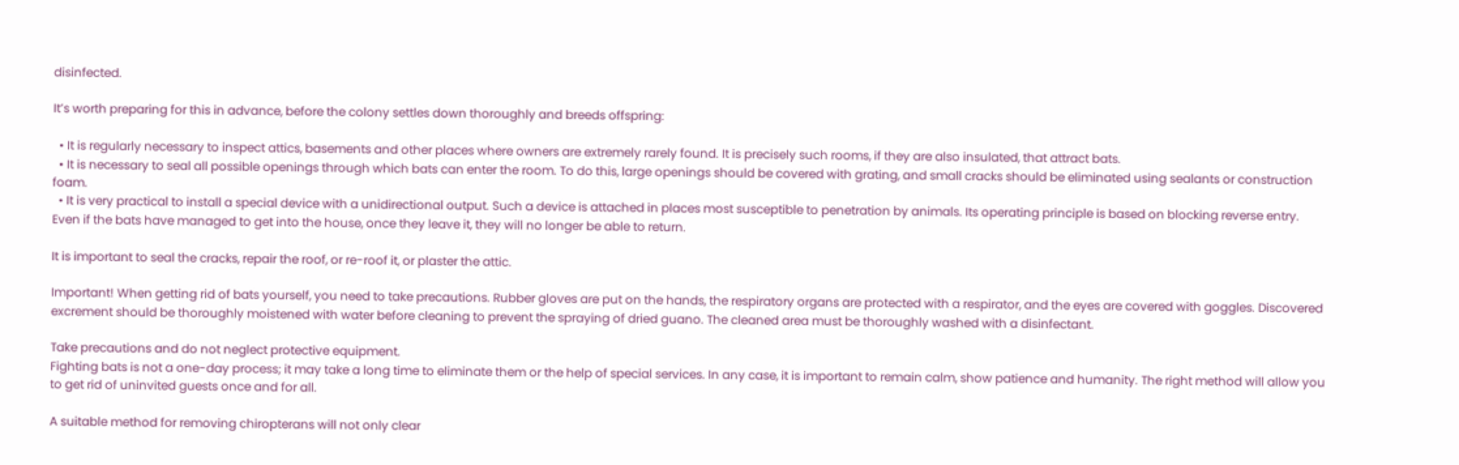disinfected.

It’s worth preparing for this in advance, before the colony settles down thoroughly and breeds offspring:

  • It is regularly necessary to inspect attics, basements and other places where owners are extremely rarely found. It is precisely such rooms, if they are also insulated, that attract bats.
  • It is necessary to seal all possible openings through which bats can enter the room. To do this, large openings should be covered with grating, and small cracks should be eliminated using sealants or construction foam.
  • It is very practical to install a special device with a unidirectional output. Such a device is attached in places most susceptible to penetration by animals. Its operating principle is based on blocking reverse entry. Even if the bats have managed to get into the house, once they leave it, they will no longer be able to return.

It is important to seal the cracks, repair the roof, or re-roof it, or plaster the attic.

Important! When getting rid of bats yourself, you need to take precautions. Rubber gloves are put on the hands, the respiratory organs are protected with a respirator, and the eyes are covered with goggles. Discovered excrement should be thoroughly moistened with water before cleaning to prevent the spraying of dried guano. The cleaned area must be thoroughly washed with a disinfectant.

Take precautions and do not neglect protective equipment.
Fighting bats is not a one-day process; it may take a long time to eliminate them or the help of special services. In any case, it is important to remain calm, show patience and humanity. The right method will allow you to get rid of uninvited guests once and for all.

A suitable method for removing chiropterans will not only clear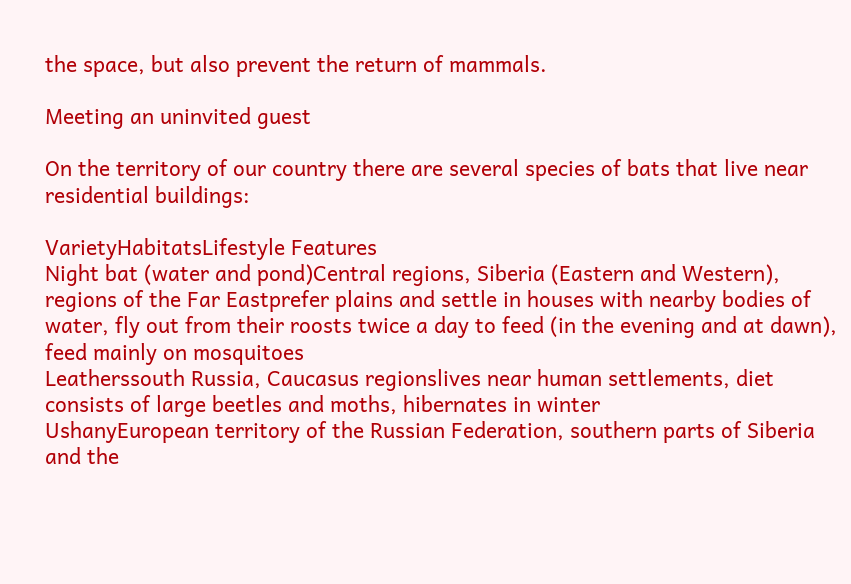the space, but also prevent the return of mammals.

Meeting an uninvited guest

On the territory of our country there are several species of bats that live near residential buildings:

VarietyHabitatsLifestyle Features
Night bat (water and pond)Central regions, Siberia (Eastern and Western), regions of the Far Eastprefer plains and settle in houses with nearby bodies of water, fly out from their roosts twice a day to feed (in the evening and at dawn), feed mainly on mosquitoes
Leatherssouth Russia, Caucasus regionslives near human settlements, diet consists of large beetles and moths, hibernates in winter
UshanyEuropean territory of the Russian Federation, southern parts of Siberia and the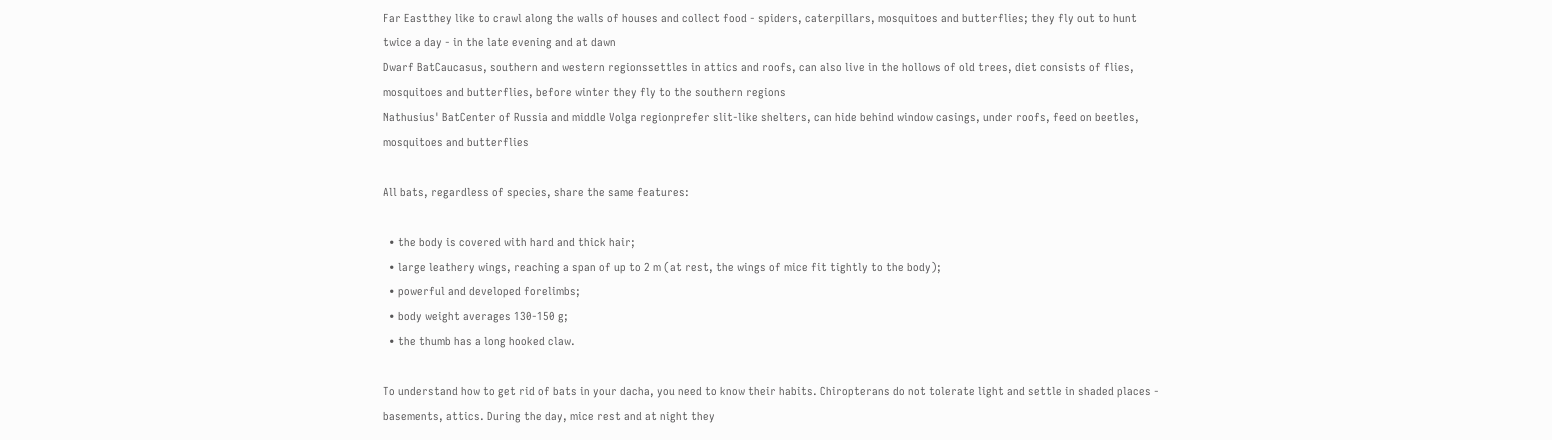Far Eastthey like to crawl along the walls of houses and collect food - spiders, caterpillars, mosquitoes and butterflies; they fly out to hunt twice a day - in the late evening and at dawn
Dwarf BatCaucasus, southern and western regionssettles in attics and roofs, can also live in the hollows of old trees, diet consists of flies, mosquitoes and butterflies, before winter they fly to the southern regions
Nathusius' BatCenter of Russia and middle Volga regionprefer slit-like shelters, can hide behind window casings, under roofs, feed on beetles, mosquitoes and butterflies

All bats, regardless of species, share the same features:

  • the body is covered with hard and thick hair;
  • large leathery wings, reaching a span of up to 2 m (at rest, the wings of mice fit tightly to the body);
  • powerful and developed forelimbs;
  • body weight averages 130-150 g;
  • the thumb has a long hooked claw.

To understand how to get rid of bats in your dacha, you need to know their habits. Chiropterans do not tolerate light and settle in shaded places - basements, attics. During the day, mice rest and at night they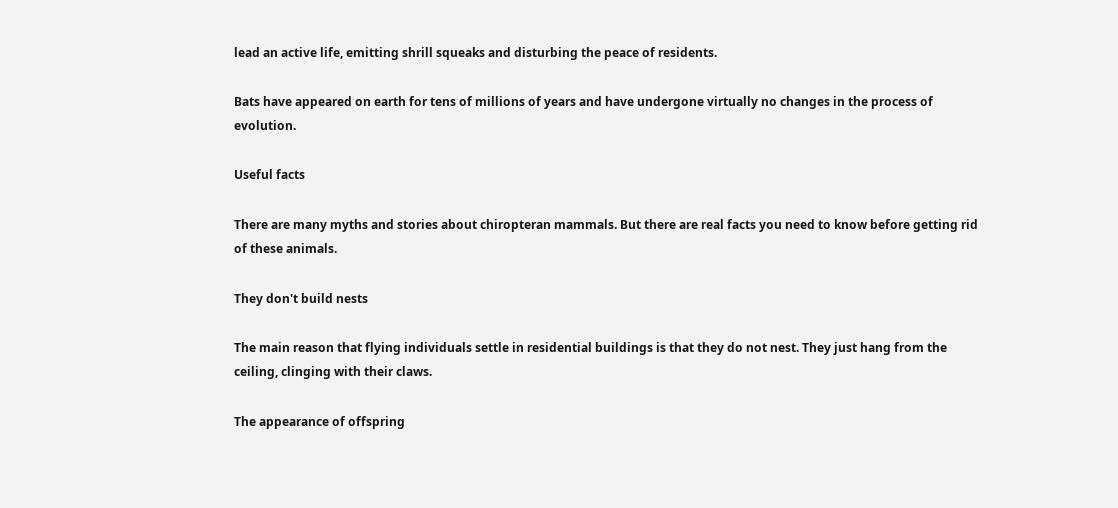lead an active life, emitting shrill squeaks and disturbing the peace of residents.

Bats have appeared on earth for tens of millions of years and have undergone virtually no changes in the process of evolution.

Useful facts

There are many myths and stories about chiropteran mammals. But there are real facts you need to know before getting rid of these animals.

They don't build nests

The main reason that flying individuals settle in residential buildings is that they do not nest. They just hang from the ceiling, clinging with their claws.

The appearance of offspring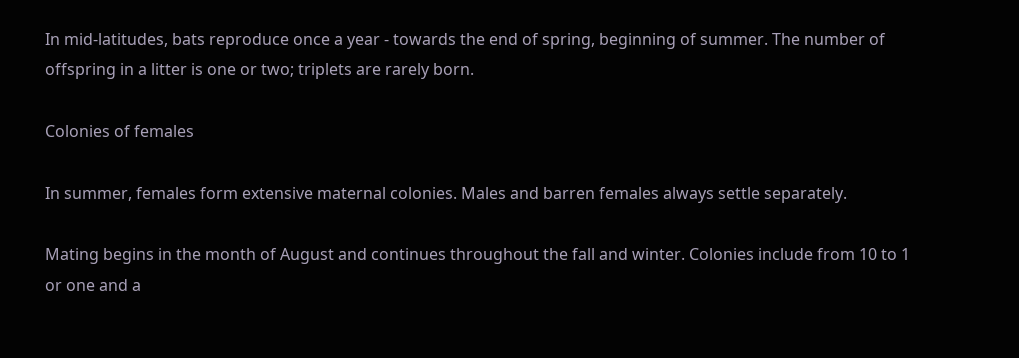In mid-latitudes, bats reproduce once a year - towards the end of spring, beginning of summer. The number of offspring in a litter is one or two; triplets are rarely born.

Colonies of females

In summer, females form extensive maternal colonies. Males and barren females always settle separately.

Mating begins in the month of August and continues throughout the fall and winter. Colonies include from 10 to 1 or one and a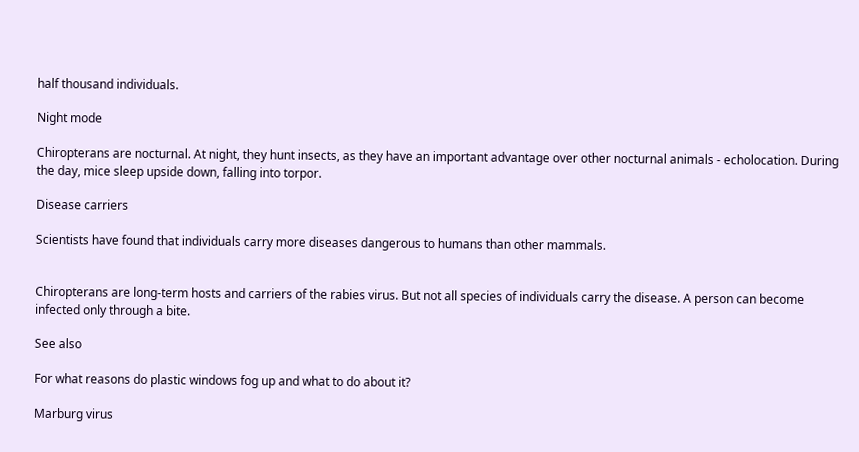half thousand individuals.

Night mode

Chiropterans are nocturnal. At night, they hunt insects, as they have an important advantage over other nocturnal animals - echolocation. During the day, mice sleep upside down, falling into torpor.

Disease carriers

Scientists have found that individuals carry more diseases dangerous to humans than other mammals.


Chiropterans are long-term hosts and carriers of the rabies virus. But not all species of individuals carry the disease. A person can become infected only through a bite.

See also

For what reasons do plastic windows fog up and what to do about it?

Marburg virus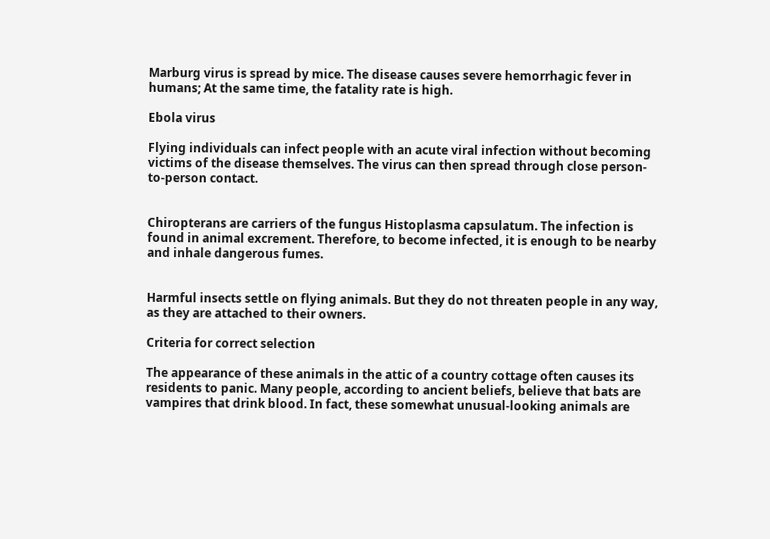Marburg virus is spread by mice. The disease causes severe hemorrhagic fever in humans; At the same time, the fatality rate is high.

Ebola virus

Flying individuals can infect people with an acute viral infection without becoming victims of the disease themselves. The virus can then spread through close person-to-person contact.


Chiropterans are carriers of the fungus Histoplasma capsulatum. The infection is found in animal excrement. Therefore, to become infected, it is enough to be nearby and inhale dangerous fumes.


Harmful insects settle on flying animals. But they do not threaten people in any way, as they are attached to their owners.

Criteria for correct selection

The appearance of these animals in the attic of a country cottage often causes its residents to panic. Many people, according to ancient beliefs, believe that bats are vampires that drink blood. In fact, these somewhat unusual-looking animals are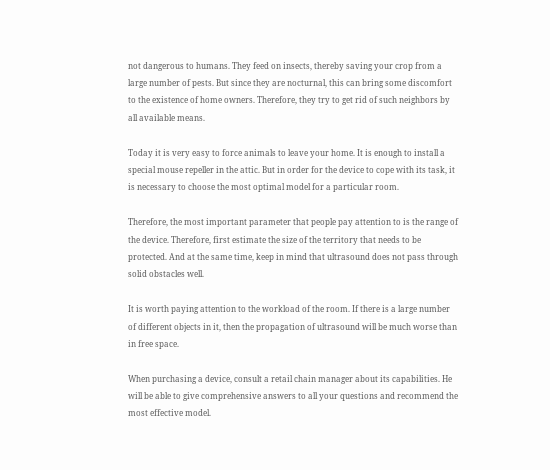not dangerous to humans. They feed on insects, thereby saving your crop from a large number of pests. But since they are nocturnal, this can bring some discomfort to the existence of home owners. Therefore, they try to get rid of such neighbors by all available means.

Today it is very easy to force animals to leave your home. It is enough to install a special mouse repeller in the attic. But in order for the device to cope with its task, it is necessary to choose the most optimal model for a particular room.

Therefore, the most important parameter that people pay attention to is the range of the device. Therefore, first estimate the size of the territory that needs to be protected. And at the same time, keep in mind that ultrasound does not pass through solid obstacles well.

It is worth paying attention to the workload of the room. If there is a large number of different objects in it, then the propagation of ultrasound will be much worse than in free space.

When purchasing a device, consult a retail chain manager about its capabilities. He will be able to give comprehensive answers to all your questions and recommend the most effective model.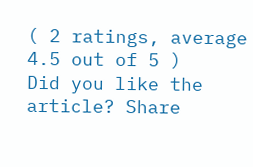( 2 ratings, average 4.5 out of 5 )
Did you like the article? Share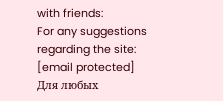with friends:
For any suggestions regarding the site: [email protected]
Для любых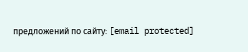предложений по сайту: [email protected]